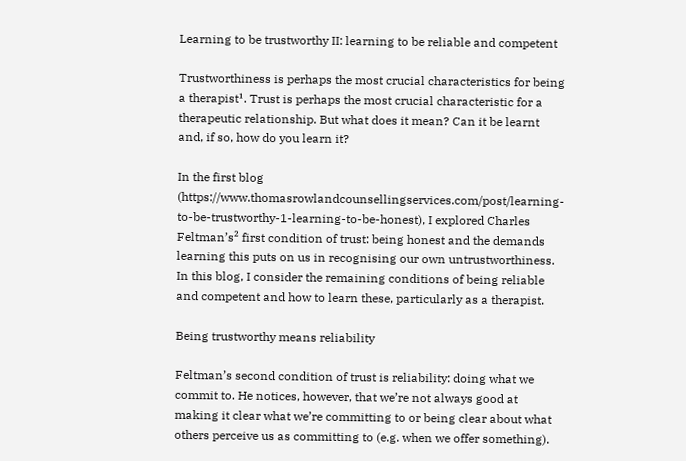Learning to be trustworthy II: learning to be reliable and competent

Trustworthiness is perhaps the most crucial characteristics for being a therapist¹. Trust is perhaps the most crucial characteristic for a therapeutic relationship. But what does it mean? Can it be learnt and, if so, how do you learn it?

In the first blog (https://www.thomasrowlandcounsellingservices.com/post/learning-to-be-trustworthy-1-learning-to-be-honest), I explored Charles Feltman’s² first condition of trust: being honest and the demands learning this puts on us in recognising our own untrustworthiness. In this blog, I consider the remaining conditions of being reliable and competent and how to learn these, particularly as a therapist.

Being trustworthy means reliability

Feltman’s second condition of trust is reliability: doing what we commit to. He notices, however, that we’re not always good at making it clear what we’re committing to or being clear about what others perceive us as committing to (e.g. when we offer something).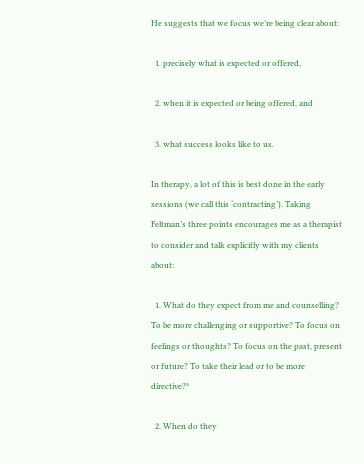He suggests that we focus we’re being clear about:

  1. precisely what is expected or offered,

  2. when it is expected or being offered, and

  3. what success looks like to us.

In therapy, a lot of this is best done in the early sessions (we call this ‘contracting’). Taking Feltman’s three points encourages me as a therapist to consider and talk explicitly with my clients about:

  1. What do they expect from me and counselling? To be more challenging or supportive? To focus on feelings or thoughts? To focus on the past, present or future? To take their lead or to be more directive?³

  2. When do they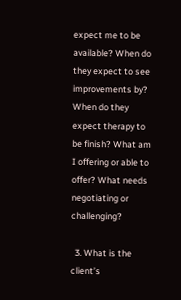expect me to be available? When do they expect to see improvements by? When do they expect therapy to be finish? What am I offering or able to offer? What needs negotiating or challenging?

  3. What is the client’s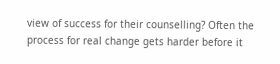view of success for their counselling? Often the process for real change gets harder before it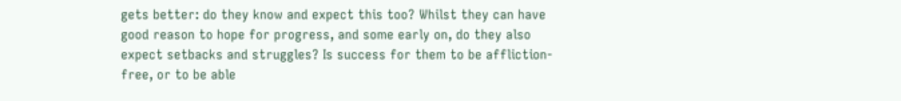gets better: do they know and expect this too? Whilst they can have good reason to hope for progress, and some early on, do they also expect setbacks and struggles? Is success for them to be affliction-free, or to be able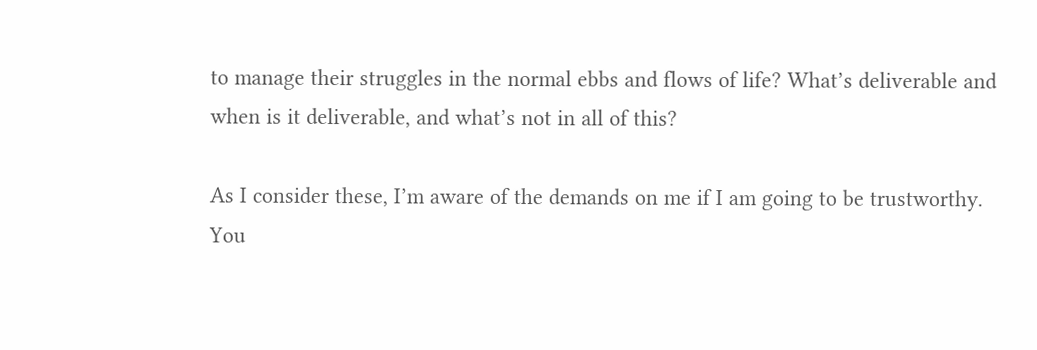to manage their struggles in the normal ebbs and flows of life? What’s deliverable and when is it deliverable, and what’s not in all of this?

As I consider these, I’m aware of the demands on me if I am going to be trustworthy. You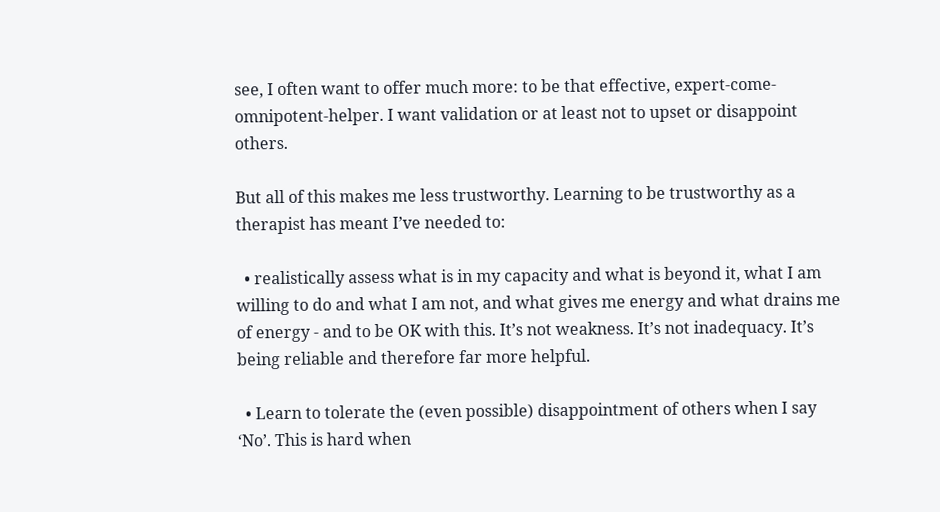see, I often want to offer much more: to be that effective, expert-come-omnipotent-helper. I want validation or at least not to upset or disappoint others.

But all of this makes me less trustworthy. Learning to be trustworthy as a therapist has meant I’ve needed to:

  • realistically assess what is in my capacity and what is beyond it, what I am willing to do and what I am not, and what gives me energy and what drains me of energy - and to be OK with this. It’s not weakness. It’s not inadequacy. It’s being reliable and therefore far more helpful.

  • Learn to tolerate the (even possible) disappointment of others when I say ‘No’. This is hard when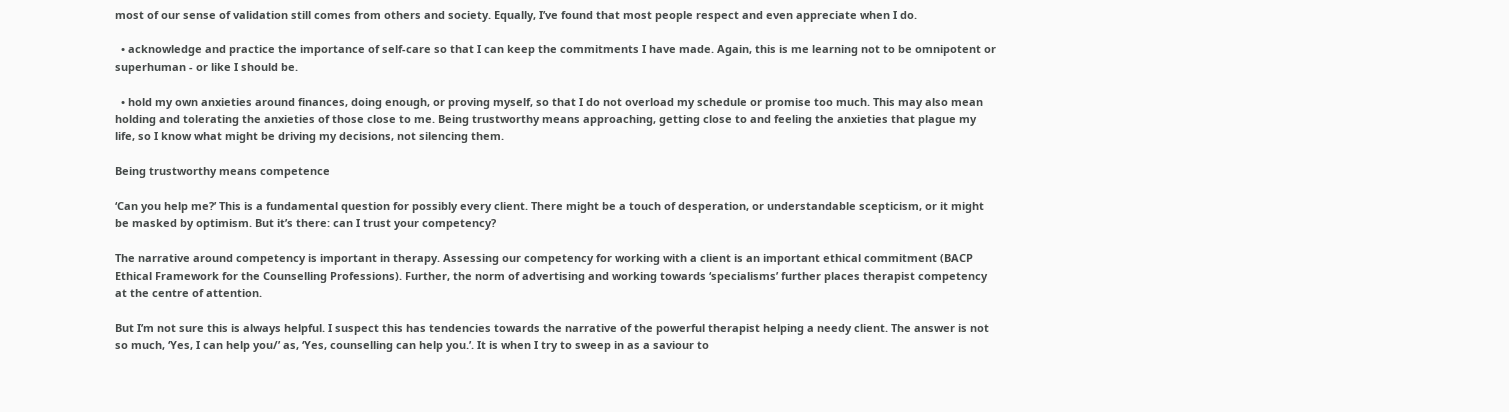most of our sense of validation still comes from others and society. Equally, I’ve found that most people respect and even appreciate when I do.

  • acknowledge and practice the importance of self-care so that I can keep the commitments I have made. Again, this is me learning not to be omnipotent or superhuman - or like I should be.

  • hold my own anxieties around finances, doing enough, or proving myself, so that I do not overload my schedule or promise too much. This may also mean holding and tolerating the anxieties of those close to me. Being trustworthy means approaching, getting close to and feeling the anxieties that plague my life, so I know what might be driving my decisions, not silencing them.

Being trustworthy means competence

‘Can you help me?’ This is a fundamental question for possibly every client. There might be a touch of desperation, or understandable scepticism, or it might be masked by optimism. But it’s there: can I trust your competency?

The narrative around competency is important in therapy. Assessing our competency for working with a client is an important ethical commitment (BACP Ethical Framework for the Counselling Professions). Further, the norm of advertising and working towards ‘specialisms’ further places therapist competency at the centre of attention.

But I’m not sure this is always helpful. I suspect this has tendencies towards the narrative of the powerful therapist helping a needy client. The answer is not so much, ‘Yes, I can help you/’ as, ‘Yes, counselling can help you.’. It is when I try to sweep in as a saviour to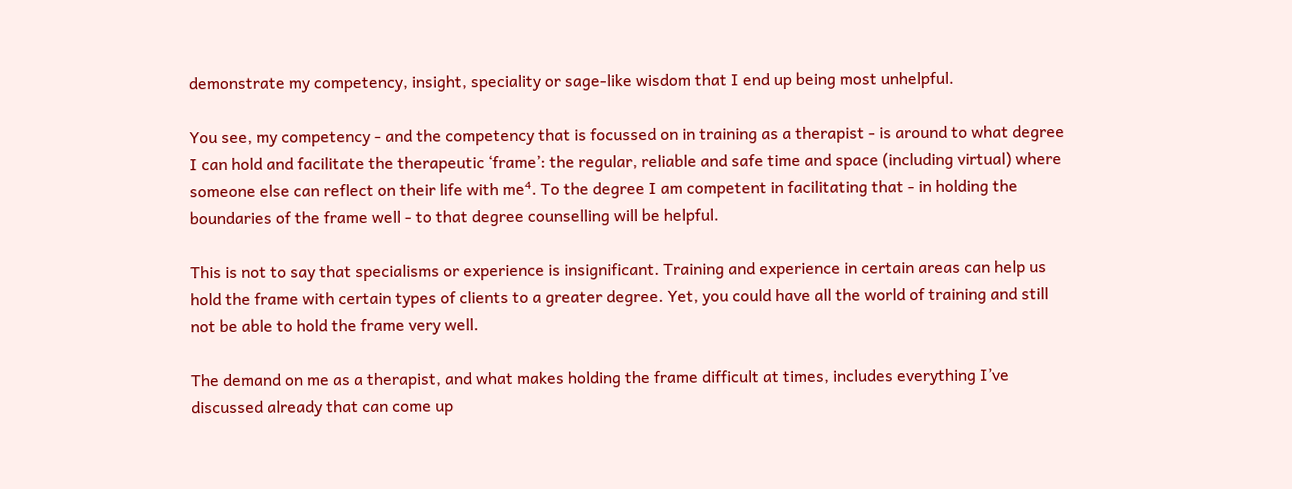demonstrate my competency, insight, speciality or sage-like wisdom that I end up being most unhelpful.

You see, my competency - and the competency that is focussed on in training as a therapist - is around to what degree I can hold and facilitate the therapeutic ‘frame’: the regular, reliable and safe time and space (including virtual) where someone else can reflect on their life with me⁴. To the degree I am competent in facilitating that - in holding the boundaries of the frame well - to that degree counselling will be helpful.

This is not to say that specialisms or experience is insignificant. Training and experience in certain areas can help us hold the frame with certain types of clients to a greater degree. Yet, you could have all the world of training and still not be able to hold the frame very well.

The demand on me as a therapist, and what makes holding the frame difficult at times, includes everything I’ve discussed already that can come up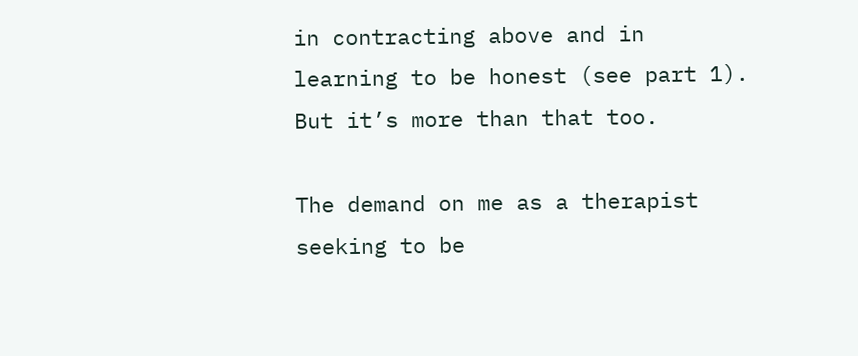in contracting above and in learning to be honest (see part 1). But it’s more than that too.

The demand on me as a therapist seeking to be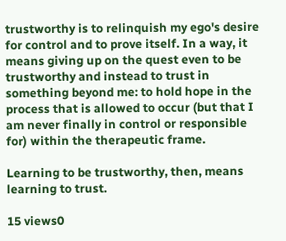trustworthy is to relinquish my ego's desire for control and to prove itself. In a way, it means giving up on the quest even to be trustworthy and instead to trust in something beyond me: to hold hope in the process that is allowed to occur (but that I am never finally in control or responsible for) within the therapeutic frame.

Learning to be trustworthy, then, means learning to trust.

15 views0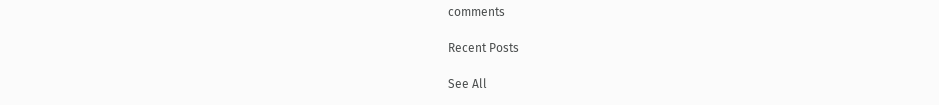comments

Recent Posts

See All